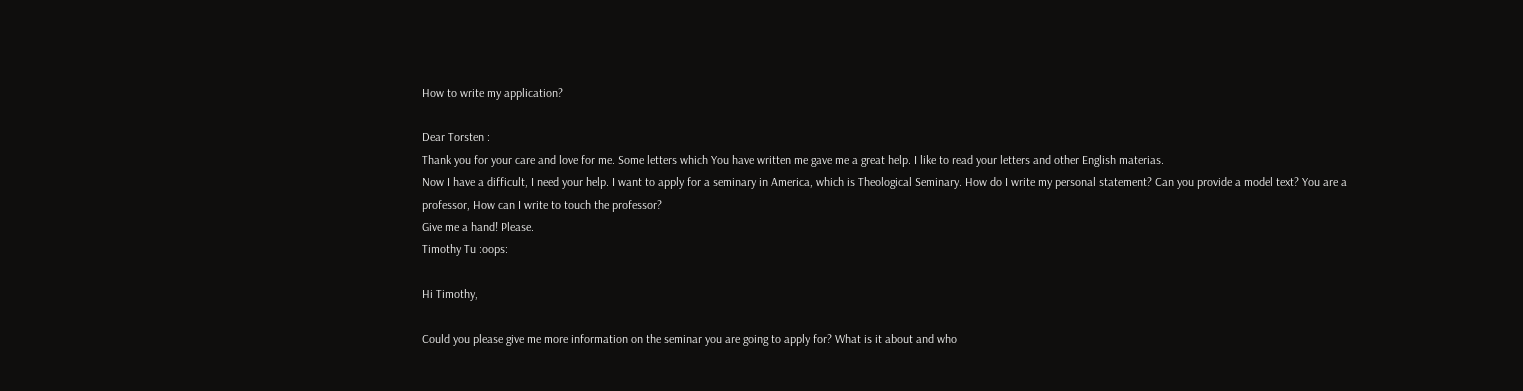How to write my application?

Dear Torsten :
Thank you for your care and love for me. Some letters which You have written me gave me a great help. I like to read your letters and other English materias.
Now I have a difficult, I need your help. I want to apply for a seminary in America, which is Theological Seminary. How do I write my personal statement? Can you provide a model text? You are a professor, How can I write to touch the professor?
Give me a hand! Please.
Timothy Tu :oops:

Hi Timothy,

Could you please give me more information on the seminar you are going to apply for? What is it about and who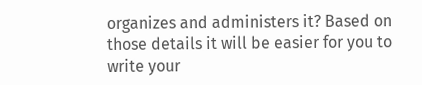organizes and administers it? Based on those details it will be easier for you to write your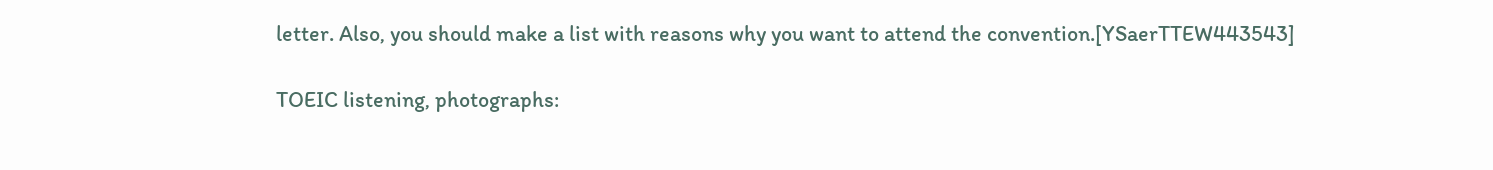letter. Also, you should make a list with reasons why you want to attend the convention.[YSaerTTEW443543]

TOEIC listening, photographs: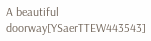A beautiful doorway[YSaerTTEW443543]